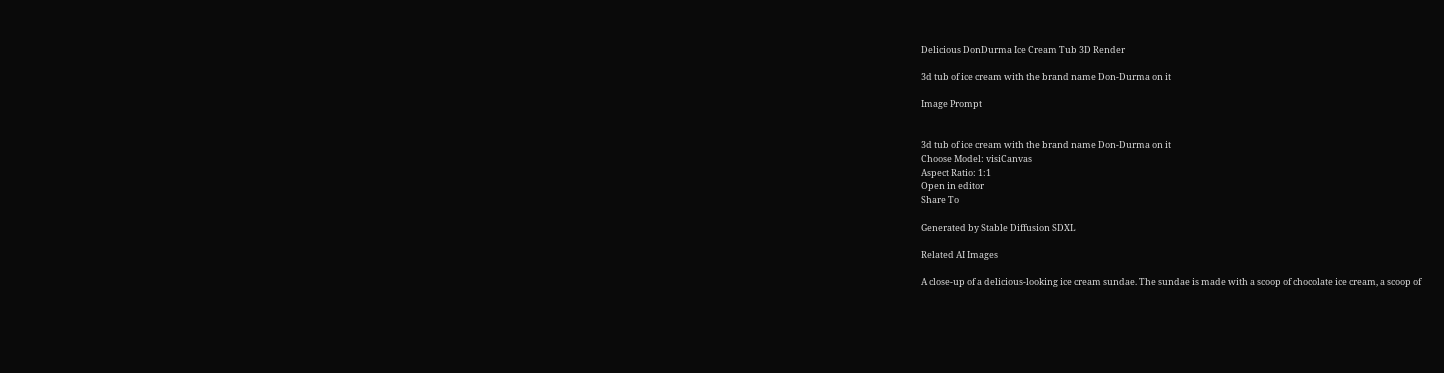Delicious DonDurma Ice Cream Tub 3D Render

3d tub of ice cream with the brand name Don-Durma on it

Image Prompt


3d tub of ice cream with the brand name Don-Durma on it
Choose Model: visiCanvas
Aspect Ratio: 1:1
Open in editor
Share To

Generated by Stable Diffusion SDXL

Related AI Images

A close-up of a delicious-looking ice cream sundae. The sundae is made with a scoop of chocolate ice cream, a scoop of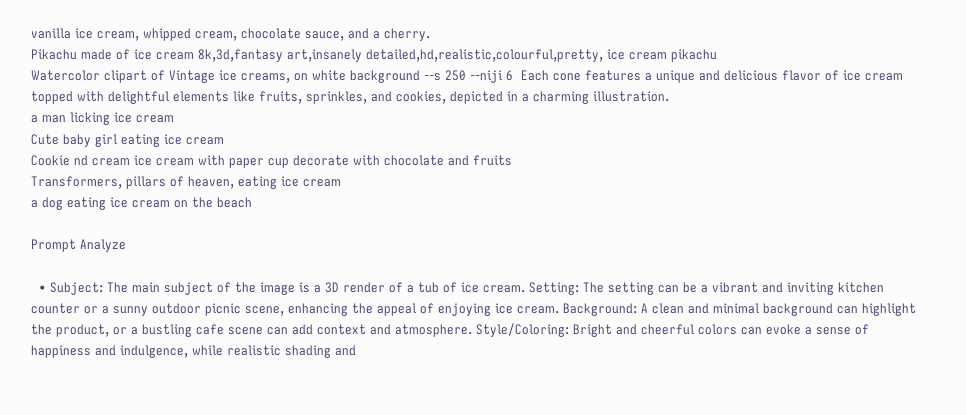vanilla ice cream, whipped cream, chocolate sauce, and a cherry.
Pikachu made of ice cream 8k,3d,fantasy art,insanely detailed,hd,realistic,colourful,pretty, ice cream pikachu
Watercolor clipart of Vintage ice creams, on white background --s 250 --niji 6  Each cone features a unique and delicious flavor of ice cream topped with delightful elements like fruits, sprinkles, and cookies, depicted in a charming illustration.
a man licking ice cream
Cute baby girl eating ice cream
Cookie nd cream ice cream with paper cup decorate with chocolate and fruits
Transformers, pillars of heaven, eating ice cream
a dog eating ice cream on the beach

Prompt Analyze

  • Subject: The main subject of the image is a 3D render of a tub of ice cream. Setting: The setting can be a vibrant and inviting kitchen counter or a sunny outdoor picnic scene, enhancing the appeal of enjoying ice cream. Background: A clean and minimal background can highlight the product, or a bustling cafe scene can add context and atmosphere. Style/Coloring: Bright and cheerful colors can evoke a sense of happiness and indulgence, while realistic shading and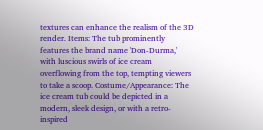textures can enhance the realism of the 3D render. Items: The tub prominently features the brand name 'Don-Durma,' with luscious swirls of ice cream overflowing from the top, tempting viewers to take a scoop. Costume/Appearance: The ice cream tub could be depicted in a modern, sleek design, or with a retro-inspired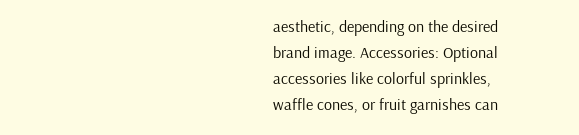aesthetic, depending on the desired brand image. Accessories: Optional accessories like colorful sprinkles, waffle cones, or fruit garnishes can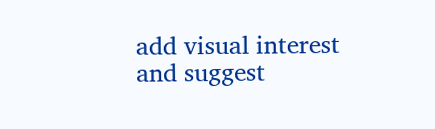add visual interest and suggest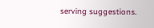serving suggestions.